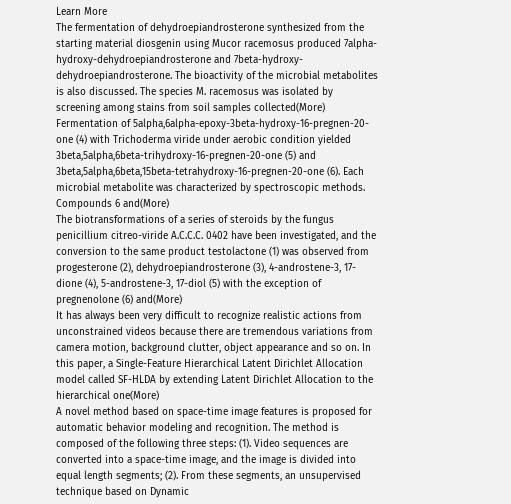Learn More
The fermentation of dehydroepiandrosterone synthesized from the starting material diosgenin using Mucor racemosus produced 7alpha-hydroxy-dehydroepiandrosterone and 7beta-hydroxy-dehydroepiandrosterone. The bioactivity of the microbial metabolites is also discussed. The species M. racemosus was isolated by screening among stains from soil samples collected(More)
Fermentation of 5alpha,6alpha-epoxy-3beta-hydroxy-16-pregnen-20-one (4) with Trichoderma viride under aerobic condition yielded 3beta,5alpha,6beta-trihydroxy-16-pregnen-20-one (5) and 3beta,5alpha,6beta,15beta-tetrahydroxy-16-pregnen-20-one (6). Each microbial metabolite was characterized by spectroscopic methods. Compounds 6 and(More)
The biotransformations of a series of steroids by the fungus penicillium citreo-viride A.C.C.C. 0402 have been investigated, and the conversion to the same product testolactone (1) was observed from progesterone (2), dehydroepiandrosterone (3), 4-androstene-3, 17-dione (4), 5-androstene-3, 17-diol (5) with the exception of pregnenolone (6) and(More)
It has always been very difficult to recognize realistic actions from unconstrained videos because there are tremendous variations from camera motion, background clutter, object appearance and so on. In this paper, a Single-Feature Hierarchical Latent Dirichlet Allocation model called SF-HLDA by extending Latent Dirichlet Allocation to the hierarchical one(More)
A novel method based on space-time image features is proposed for automatic behavior modeling and recognition. The method is composed of the following three steps: (1). Video sequences are converted into a space-time image, and the image is divided into equal length segments; (2). From these segments, an unsupervised technique based on Dynamic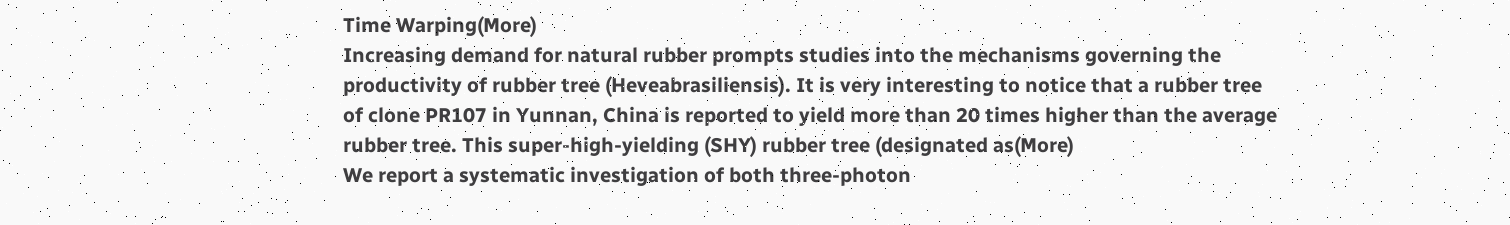Time Warping(More)
Increasing demand for natural rubber prompts studies into the mechanisms governing the productivity of rubber tree (Heveabrasiliensis). It is very interesting to notice that a rubber tree of clone PR107 in Yunnan, China is reported to yield more than 20 times higher than the average rubber tree. This super-high-yielding (SHY) rubber tree (designated as(More)
We report a systematic investigation of both three-photon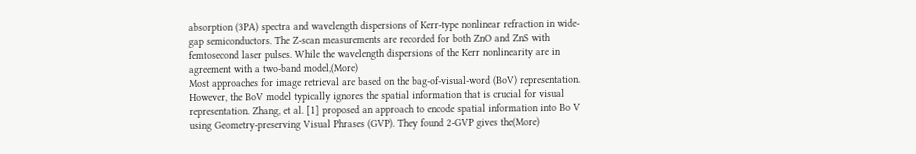absorption (3PA) spectra and wavelength dispersions of Kerr-type nonlinear refraction in wide-gap semiconductors. The Z-scan measurements are recorded for both ZnO and ZnS with femtosecond laser pulses. While the wavelength dispersions of the Kerr nonlinearity are in agreement with a two-band model,(More)
Most approaches for image retrieval are based on the bag-of-visual-word (BoV) representation. However, the BoV model typically ignores the spatial information that is crucial for visual representation. Zhang, et al. [1] proposed an approach to encode spatial information into Bo V using Geometry-preserving Visual Phrases (GVP). They found 2-GVP gives the(More)